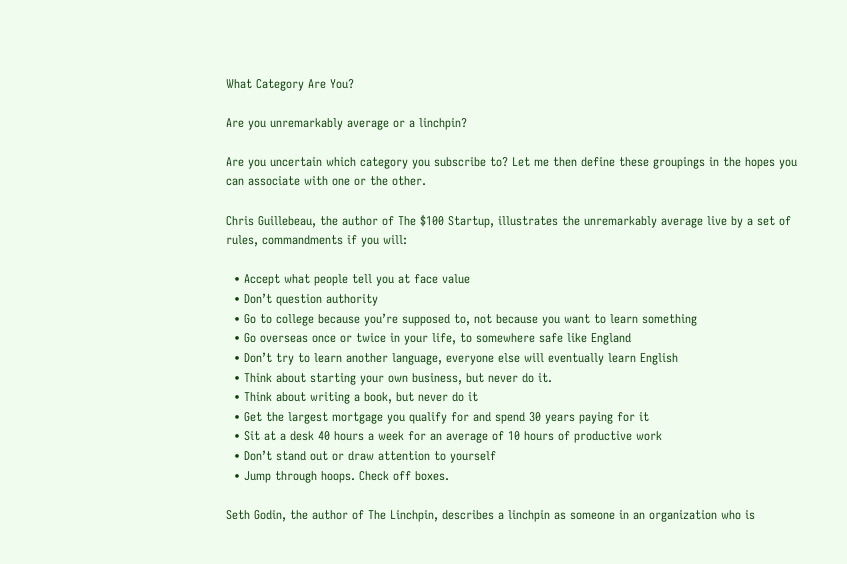What Category Are You?

Are you unremarkably average or a linchpin?

Are you uncertain which category you subscribe to? Let me then define these groupings in the hopes you can associate with one or the other.

Chris Guillebeau, the author of The $100 Startup, illustrates the unremarkably average live by a set of rules, commandments if you will:

  • Accept what people tell you at face value
  • Don’t question authority
  • Go to college because you’re supposed to, not because you want to learn something
  • Go overseas once or twice in your life, to somewhere safe like England
  • Don’t try to learn another language, everyone else will eventually learn English
  • Think about starting your own business, but never do it.
  • Think about writing a book, but never do it
  • Get the largest mortgage you qualify for and spend 30 years paying for it
  • Sit at a desk 40 hours a week for an average of 10 hours of productive work
  • Don’t stand out or draw attention to yourself
  • Jump through hoops. Check off boxes.

Seth Godin, the author of The Linchpin, describes a linchpin as someone in an organization who is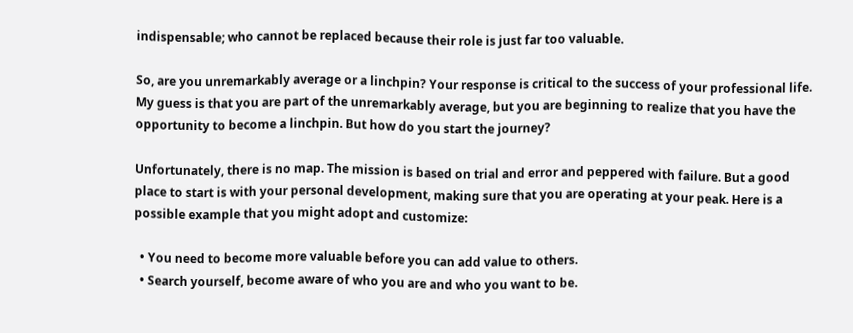indispensable; who cannot be replaced because their role is just far too valuable.

So, are you unremarkably average or a linchpin? Your response is critical to the success of your professional life. My guess is that you are part of the unremarkably average, but you are beginning to realize that you have the opportunity to become a linchpin. But how do you start the journey?

Unfortunately, there is no map. The mission is based on trial and error and peppered with failure. But a good place to start is with your personal development, making sure that you are operating at your peak. Here is a possible example that you might adopt and customize:

  • You need to become more valuable before you can add value to others.
  • Search yourself, become aware of who you are and who you want to be.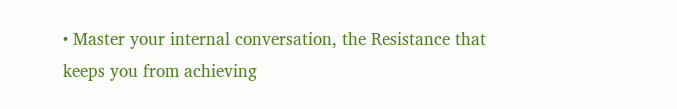• Master your internal conversation, the Resistance that keeps you from achieving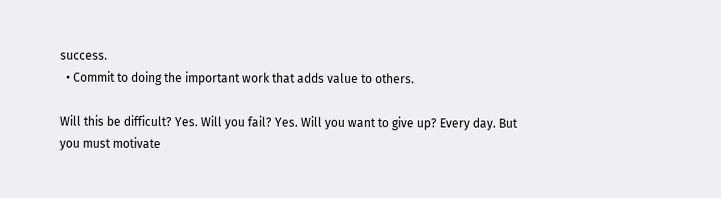success.
  • Commit to doing the important work that adds value to others.

Will this be difficult? Yes. Will you fail? Yes. Will you want to give up? Every day. But you must motivate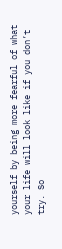yourself by being more fearful of what your life will look like if you don’t try. So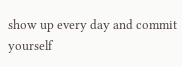show up every day and commit yourself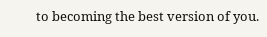to becoming the best version of you.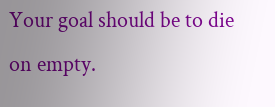Your goal should be to die on empty.